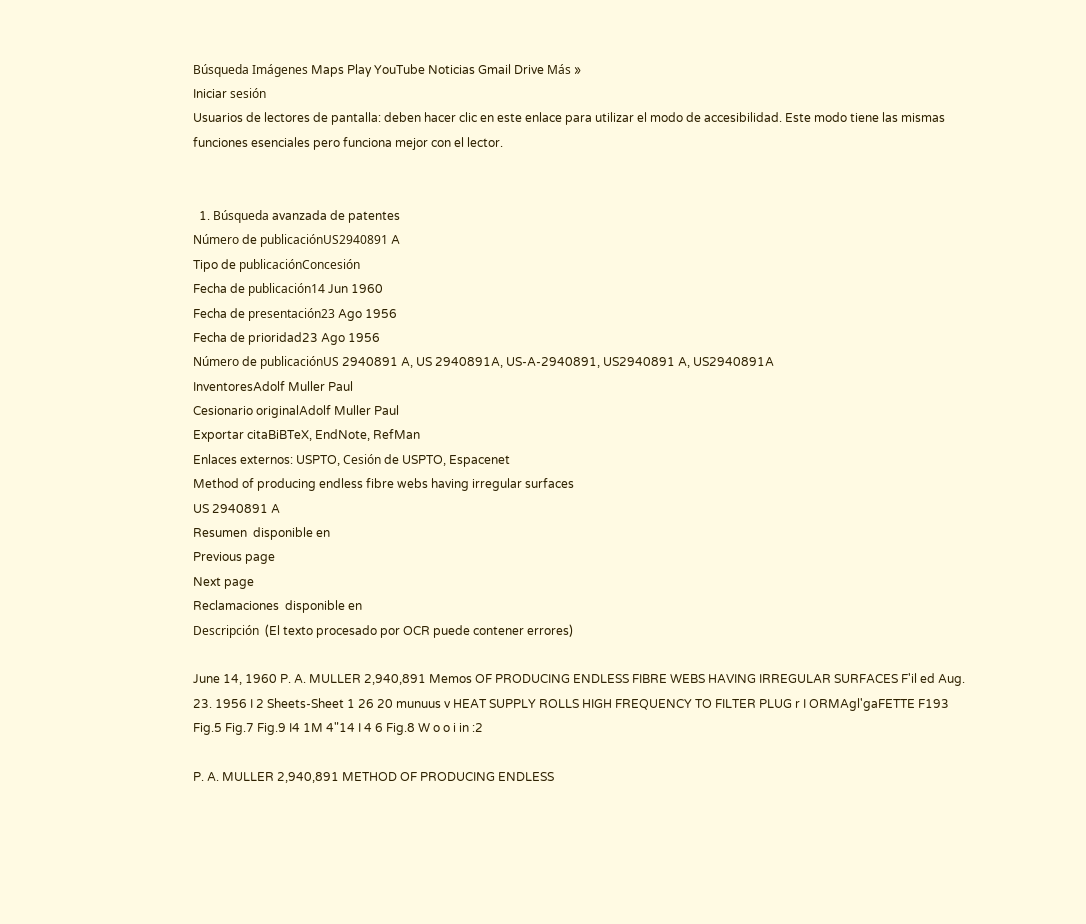Búsqueda Imágenes Maps Play YouTube Noticias Gmail Drive Más »
Iniciar sesión
Usuarios de lectores de pantalla: deben hacer clic en este enlace para utilizar el modo de accesibilidad. Este modo tiene las mismas funciones esenciales pero funciona mejor con el lector.


  1. Búsqueda avanzada de patentes
Número de publicaciónUS2940891 A
Tipo de publicaciónConcesión
Fecha de publicación14 Jun 1960
Fecha de presentación23 Ago 1956
Fecha de prioridad23 Ago 1956
Número de publicaciónUS 2940891 A, US 2940891A, US-A-2940891, US2940891 A, US2940891A
InventoresAdolf Muller Paul
Cesionario originalAdolf Muller Paul
Exportar citaBiBTeX, EndNote, RefMan
Enlaces externos: USPTO, Cesión de USPTO, Espacenet
Method of producing endless fibre webs having irregular surfaces
US 2940891 A
Resumen  disponible en
Previous page
Next page
Reclamaciones  disponible en
Descripción  (El texto procesado por OCR puede contener errores)

June 14, 1960 P. A. MULLER 2,940,891 Memos OF PRODUCING ENDLESS FIBRE WEBS HAVING IRREGULAR SURFACES F'il ed Aug. 23. 1956 I 2 Sheets-Sheet 1 26 20 munuus v HEAT SUPPLY ROLLS HIGH FREQUENCY TO FILTER PLUG r I ORMAgl'gaFETTE F193 Fig.5 Fig.7 Fig.9 I4 1M 4"14 I 4 6 Fig.8 W o o i in :2

P. A. MULLER 2,940,891 METHOD OF PRODUCING ENDLESS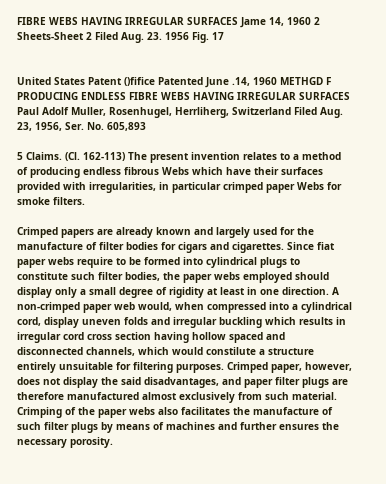FIBRE WEBS HAVING IRREGULAR SURFACES Jame 14, 1960 2 Sheets-Sheet 2 Filed Aug. 23. 1956 Fig. 17


United States Patent ()fifice Patented June .14, 1960 METHGD F PRODUCING ENDLESS FIBRE WEBS HAVING IRREGULAR SURFACES Paul Adolf Muller, Rosenhugel, Herrliherg, Switzerland Filed Aug. 23, 1956, Ser. No. 605,893

5 Claims. (Cl. 162-113) The present invention relates to a method of producing endless fibrous Webs which have their surfaces provided with irregularities, in particular crimped paper Webs for smoke filters.

Crimped papers are already known and largely used for the manufacture of filter bodies for cigars and cigarettes. Since fiat paper webs require to be formed into cylindrical plugs to constitute such filter bodies, the paper webs employed should display only a small degree of rigidity at least in one direction. A non-crimped paper web would, when compressed into a cylindrical cord, display uneven folds and irregular buckling which results in irregular cord cross section having hollow spaced and disconnected channels, which would constilute a structure entirely unsuitable for filtering purposes. Crimped paper, however, does not display the said disadvantages, and paper filter plugs are therefore manufactured almost exclusively from such material. Crimping of the paper webs also facilitates the manufacture of such filter plugs by means of machines and further ensures the necessary porosity.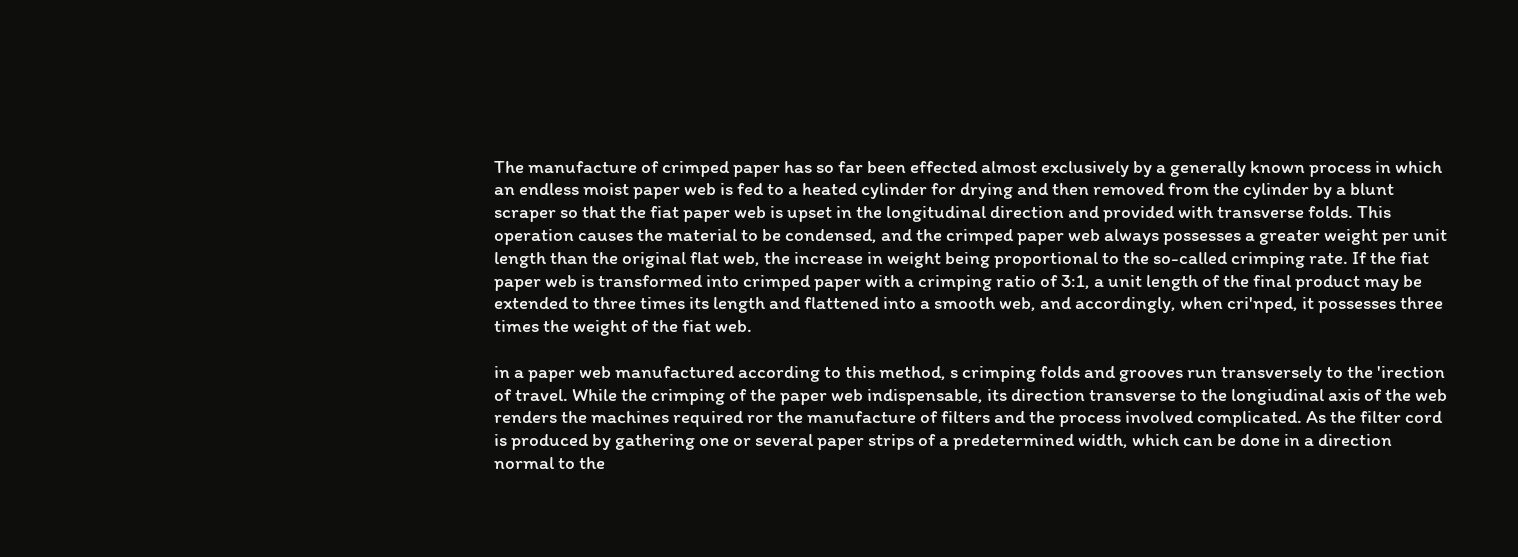The manufacture of crimped paper has so far been effected almost exclusively by a generally known process in which an endless moist paper web is fed to a heated cylinder for drying and then removed from the cylinder by a blunt scraper so that the fiat paper web is upset in the longitudinal direction and provided with transverse folds. This operation causes the material to be condensed, and the crimped paper web always possesses a greater weight per unit length than the original flat web, the increase in weight being proportional to the so-called crimping rate. If the fiat paper web is transformed into crimped paper with a crimping ratio of 3:1, a unit length of the final product may be extended to three times its length and flattened into a smooth web, and accordingly, when cri'nped, it possesses three times the weight of the fiat web.

in a paper web manufactured according to this method, s crimping folds and grooves run transversely to the 'irection of travel. While the crimping of the paper web indispensable, its direction transverse to the longiudinal axis of the web renders the machines required ror the manufacture of filters and the process involved complicated. As the filter cord is produced by gathering one or several paper strips of a predetermined width, which can be done in a direction normal to the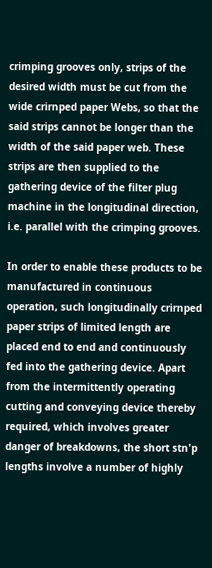crimping grooves only, strips of the desired width must be cut from the wide crirnped paper Webs, so that the said strips cannot be longer than the width of the said paper web. These strips are then supplied to the gathering device of the filter plug machine in the longitudinal direction, i.e. parallel with the crimping grooves.

In order to enable these products to be manufactured in continuous operation, such longitudinally crirnped paper strips of limited length are placed end to end and continuously fed into the gathering device. Apart from the intermittently operating cutting and conveying device thereby required, which involves greater danger of breakdowns, the short stn'p lengths involve a number of highly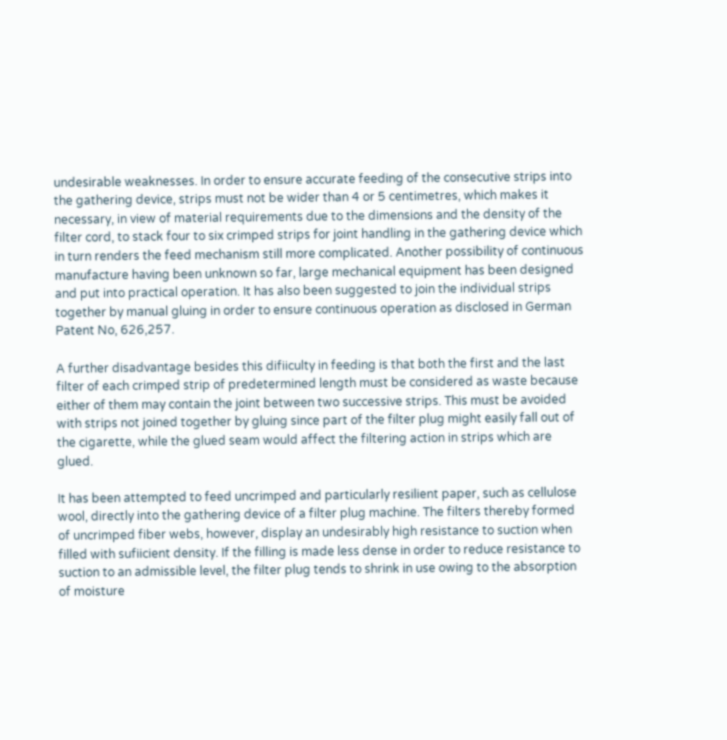undesirable weaknesses. In order to ensure accurate feeding of the consecutive strips into the gathering device, strips must not be wider than 4 or 5 centimetres, which makes it necessary, in view of material requirements due to the dimensions and the density of the filter cord, to stack four to six crimped strips for joint handling in the gathering device which in turn renders the feed mechanism still more complicated. Another possibility of continuous manufacture having been unknown so far, large mechanical equipment has been designed and put into practical operation. It has also been suggested to join the individual strips together by manual gluing in order to ensure continuous operation as disclosed in German Patent No, 626,257.

A further disadvantage besides this difiiculty in feeding is that both the first and the last filter of each crimped strip of predetermined length must be considered as waste because either of them may contain the joint between two successive strips. This must be avoided with strips not joined together by gluing since part of the filter plug might easily fall out of the cigarette, while the glued seam would affect the filtering action in strips which are glued.

It has been attempted to feed uncrimped and particularly resilient paper, such as cellulose wool, directly into the gathering device of a filter plug machine. The filters thereby formed of uncrimped fiber webs, however, display an undesirably high resistance to suction when filled with sufiicient density. If the filling is made less dense in order to reduce resistance to suction to an admissible level, the filter plug tends to shrink in use owing to the absorption of moisture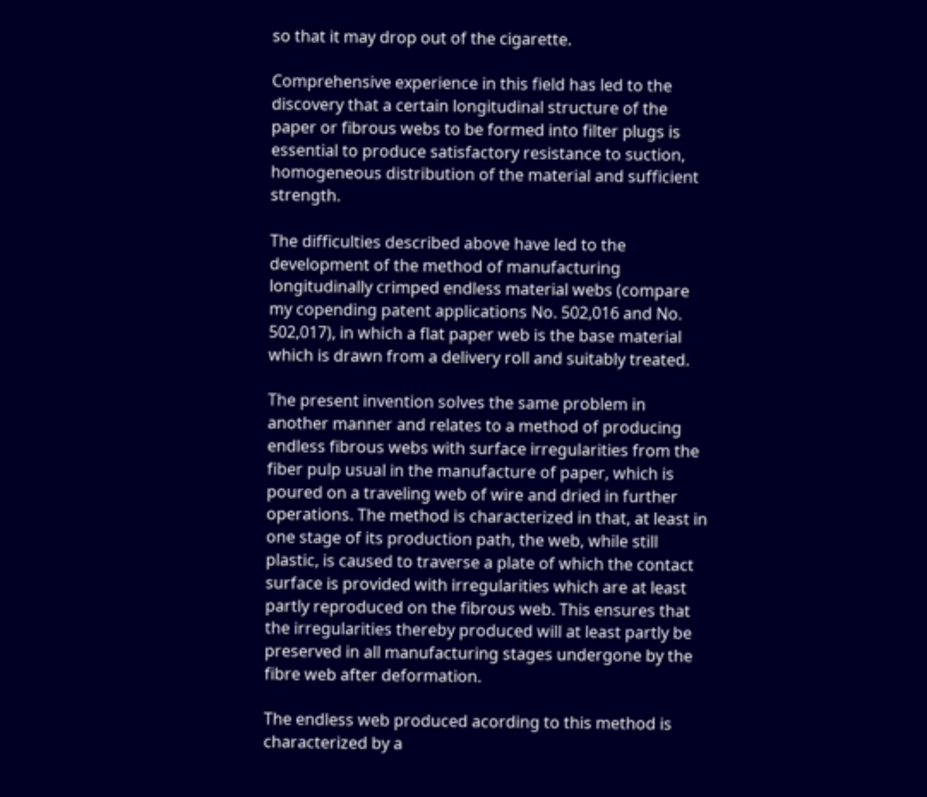so that it may drop out of the cigarette.

Comprehensive experience in this field has led to the discovery that a certain longitudinal structure of the paper or fibrous webs to be formed into filter plugs is essential to produce satisfactory resistance to suction, homogeneous distribution of the material and sufficient strength.

The difficulties described above have led to the development of the method of manufacturing longitudinally crimped endless material webs (compare my copending patent applications No. 502,016 and No. 502,017), in which a flat paper web is the base material which is drawn from a delivery roll and suitably treated.

The present invention solves the same problem in another manner and relates to a method of producing endless fibrous webs with surface irregularities from the fiber pulp usual in the manufacture of paper, which is poured on a traveling web of wire and dried in further operations. The method is characterized in that, at least in one stage of its production path, the web, while still plastic, is caused to traverse a plate of which the contact surface is provided with irregularities which are at least partly reproduced on the fibrous web. This ensures that the irregularities thereby produced will at least partly be preserved in all manufacturing stages undergone by the fibre web after deformation.

The endless web produced acording to this method is characterized by a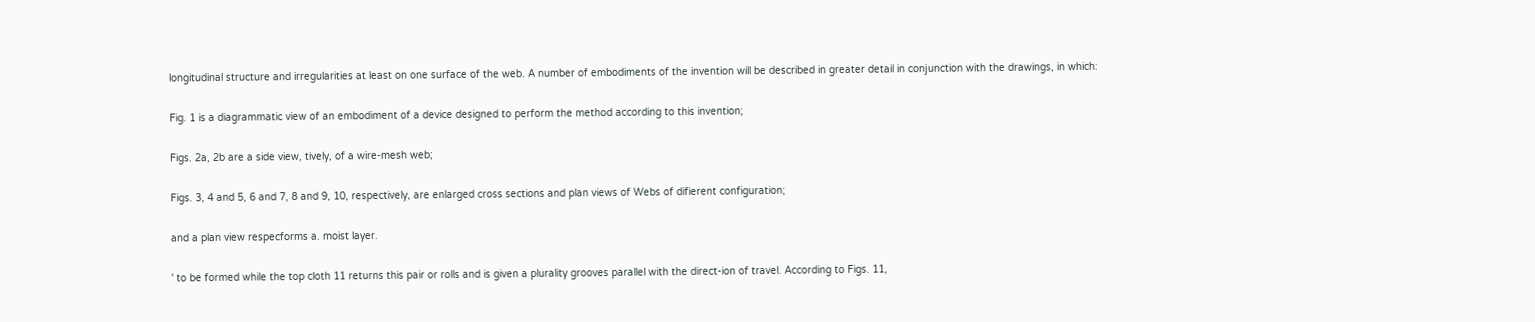longitudinal structure and irregularities at least on one surface of the web. A number of embodiments of the invention will be described in greater detail in conjunction with the drawings, in which:

Fig. 1 is a diagrammatic view of an embodiment of a device designed to perform the method according to this invention;

Figs. 2a, 2b are a side view, tively, of a wire-mesh web;

Figs. 3, 4 and 5, 6 and 7, 8 and 9, 10, respectively, are enlarged cross sections and plan views of Webs of difierent configuration;

and a plan view respecforms a. moist layer.

' to be formed while the top cloth 11 returns this pair or rolls and is given a plurality grooves parallel with the direct-ion of travel. According to Figs. 11,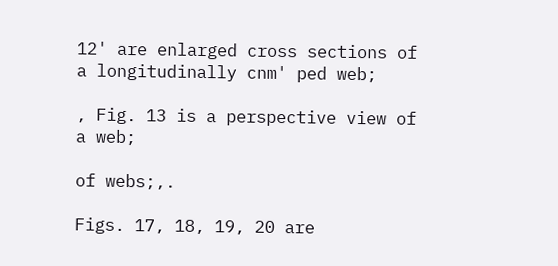12' are enlarged cross sections of a longitudinally cnm' ped web;

, Fig. 13 is a perspective view of a web;

of webs;,.

Figs. 17, 18, 19, 20 are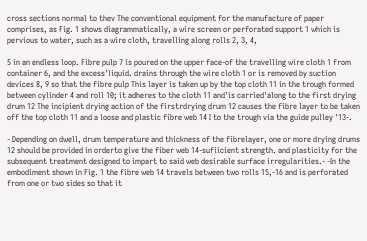cross sections normal to thev The conventional equipment for the manufacture of paper comprises, as Fig. 1 shows diagrammatically, a wire screen or perforated support 1 which is pervious to water, such as a wire cloth, travelling along rolls 2, 3, 4,

5 in an endless loop. Fibre pulp 7 is poured on the upper face-of the travelling wire cloth 1 from container 6, and the excess'liquid. drains through the wire cloth 1 or is removed by suction devices 8, 9 so that the fibre pulp This layer is taken up by the top cloth 11 in the trough formed between cylinder 4 and roll 10; it adheres to the cloth 11 and'is carried'along to the first drying drum 12 The incipient drying action of the firstrdrying drum 12 causes the fibre layer to be taken off the top cloth 11 and a loose and plastic fibre web 14 I to the trough via the guide pulley '13-.

- Depending on dwell, drum temperature and thickness of the fibrelayer, one or more drying drums 12 should be provided in orderto give the fiber web 14-sufiicient strength. and plasticity for the subsequent treatment designed to impart to said web desirable surface irregularities.- -In the embodiment shown in Fig. 1 the fibre web 14 travels between two rolls 15,-16 and is perforated from one or two sides so that it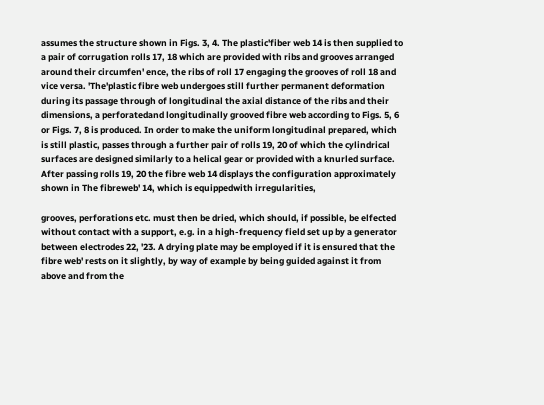assumes the structure shown in Figs. 3, 4. The plastic'fiber web 14 is then supplied to a pair of corrugation rolls 17, 18 which are provided with ribs and grooves arranged around their circumfen' ence, the ribs of roll 17 engaging the grooves of roll 18 and vice versa. 'The'plastic fibre web undergoes still further permanent deformation during its passage through of longitudinal the axial distance of the ribs and their dimensions, a perforatedand longitudinally grooved fibre web according to Figs. 5, 6 or Figs. 7, 8 is produced. In order to make the uniform longitudinal prepared, which is still plastic, passes through a further pair of rolls 19, 20 of which the cylindrical surfaces are designed similarly to a helical gear or provided with a knurled surface. After passing rolls 19, 20 the fibre web 14 displays the configuration approximately shown in The fibreweb' 14, which is equippedwith irregularities,

grooves, perforations etc. must then be dried, which should, if possible, be elfected without contact with a support, e.g. in a high-frequency field set up by a generator between electrodes 22, '23. A drying plate may be employed if it is ensured that the fibre web' rests on it slightly, by way of example by being guided against it from above and from the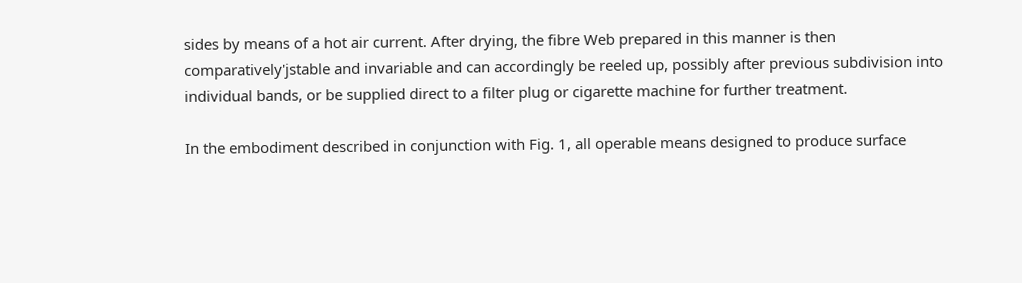sides by means of a hot air current. After drying, the fibre Web prepared in this manner is then comparatively'jstable and invariable and can accordingly be reeled up, possibly after previous subdivision into individual bands, or be supplied direct to a filter plug or cigarette machine for further treatment.

In the embodiment described in conjunction with Fig. 1, all operable means designed to produce surface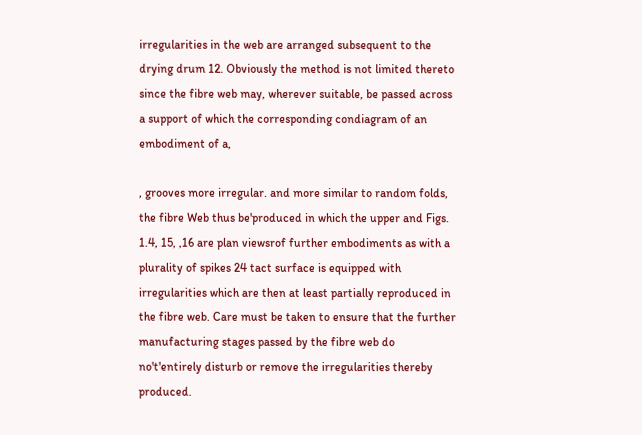irregularities in the web are arranged subsequent to the drying drum 12. Obviously the method is not limited thereto since the fibre web may, wherever suitable, be passed across a support of which the corresponding condiagram of an embodiment of a,

, grooves more irregular. and more similar to random folds, the fibre Web thus be'produced in which the upper and Figs. 1.4, 15, ,16 are plan viewsrof further embodiments as with a plurality of spikes 24 tact surface is equipped with irregularities which are then at least partially reproduced in the fibre web. Care must be taken to ensure that the further manufacturing stages passed by the fibre web do no't'entirely disturb or remove the irregularities thereby produced.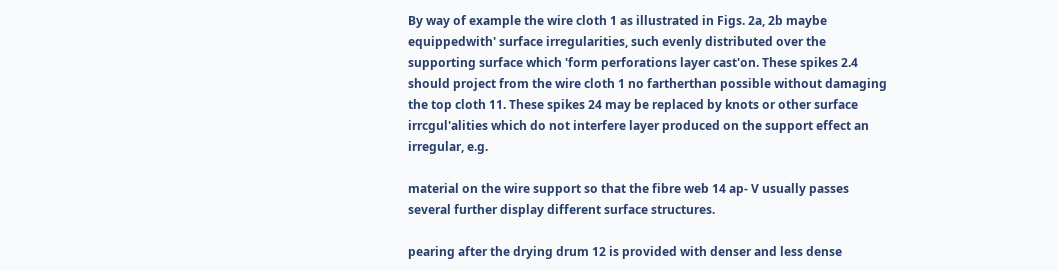By way of example the wire cloth 1 as illustrated in Figs. 2a, 2b maybe equippedwith' surface irregularities, such evenly distributed over the supporting surface which 'form perforations layer cast'on. These spikes 2.4 should project from the wire cloth 1 no fartherthan possible without damaging the top cloth 11. These spikes 24 may be replaced by knots or other surface irrcgul'alities which do not interfere layer produced on the support effect an irregular, e.g.

material on the wire support so that the fibre web 14 ap- V usually passes several further display different surface structures.

pearing after the drying drum 12 is provided with denser and less dense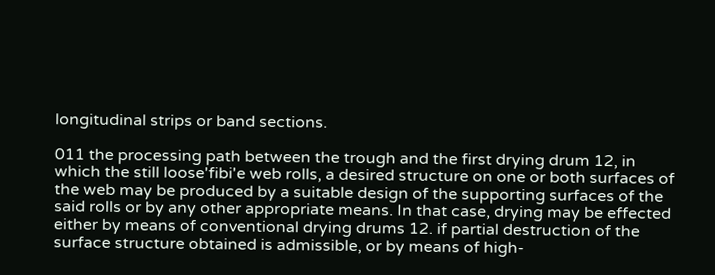longitudinal strips or band sections.

011 the processing path between the trough and the first drying drum 12, in which the still loose'fibi'e web rolls, a desired structure on one or both surfaces of the web may be produced by a suitable design of the supporting surfaces of the said rolls or by any other appropriate means. In that case, drying may be effected either by means of conventional drying drums 12. if partial destruction of the surface structure obtained is admissible, or by means of high-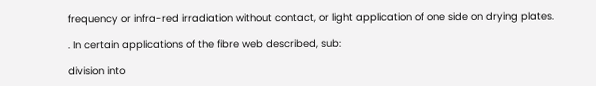frequency or infra-red irradiation without contact, or light application of one side on drying plates.

. In certain applications of the fibre web described, sub:

division into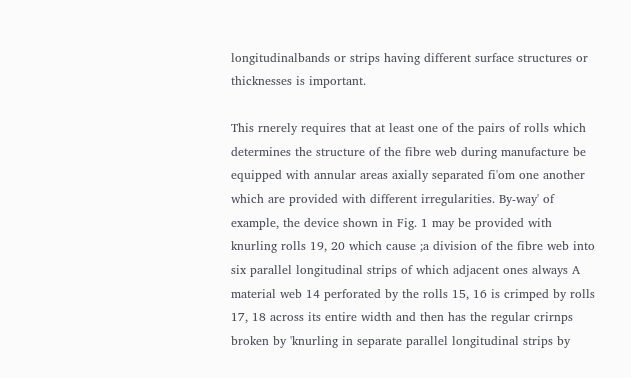longitudinalbands or strips having different surface structures or thicknesses is important.

This rnerely requires that at least one of the pairs of rolls which determines the structure of the fibre web during manufacture be equipped with annular areas axially separated fi'om one another which are provided with different irregularities. By-way' of example, the device shown in Fig. 1 may be provided with knurling rolls 19, 20 which cause ;a division of the fibre web into six parallel longitudinal strips of which adjacent ones always A material web 14 perforated by the rolls 15, 16 is crimped by rolls 17, 18 across its entire width and then has the regular crirnps broken by 'knurling in separate parallel longitudinal strips by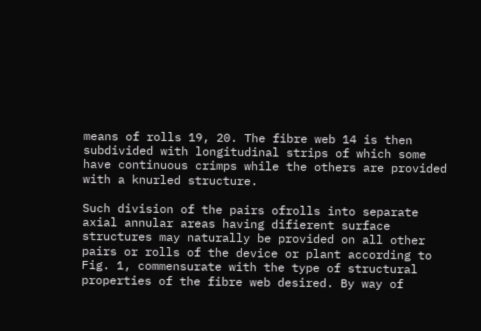means of rolls 19, 20. The fibre web 14 is then subdivided with longitudinal strips of which some have continuous crimps while the others are provided with a knurled structure.

Such division of the pairs ofrolls into separate axial annular areas having difierent surface structures may naturally be provided on all other pairs or rolls of the device or plant according to Fig. 1, commensurate with the type of structural properties of the fibre web desired. By way of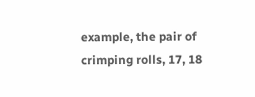example, the pair of crimping rolls, 17, 18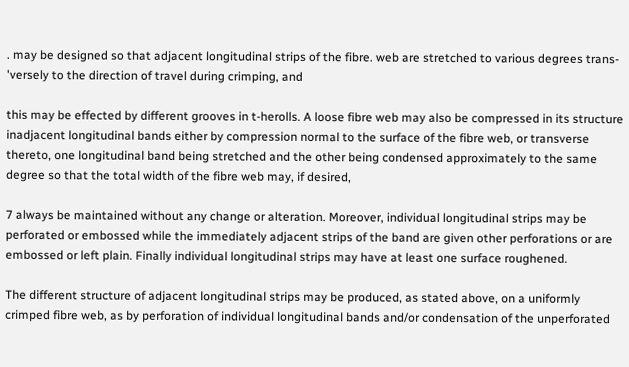. may be designed so that adjacent longitudinal strips of the fibre. web are stretched to various degrees trans- 'versely to the direction of travel during crimping, and

this may be effected by different grooves in t-herolls. A loose fibre web may also be compressed in its structure inadjacent longitudinal bands either by compression normal to the surface of the fibre web, or transverse thereto, one longitudinal band being stretched and the other being condensed approximately to the same degree so that the total width of the fibre web may, if desired,

7 always be maintained without any change or alteration. Moreover, individual longitudinal strips may be perforated or embossed while the immediately adjacent strips of the band are given other perforations or are embossed or left plain. Finally individual longitudinal strips may have at least one surface roughened.

The different structure of adjacent longitudinal strips may be produced, as stated above, on a uniformly crimped fibre web, as by perforation of individual longitudinal bands and/or condensation of the unperforated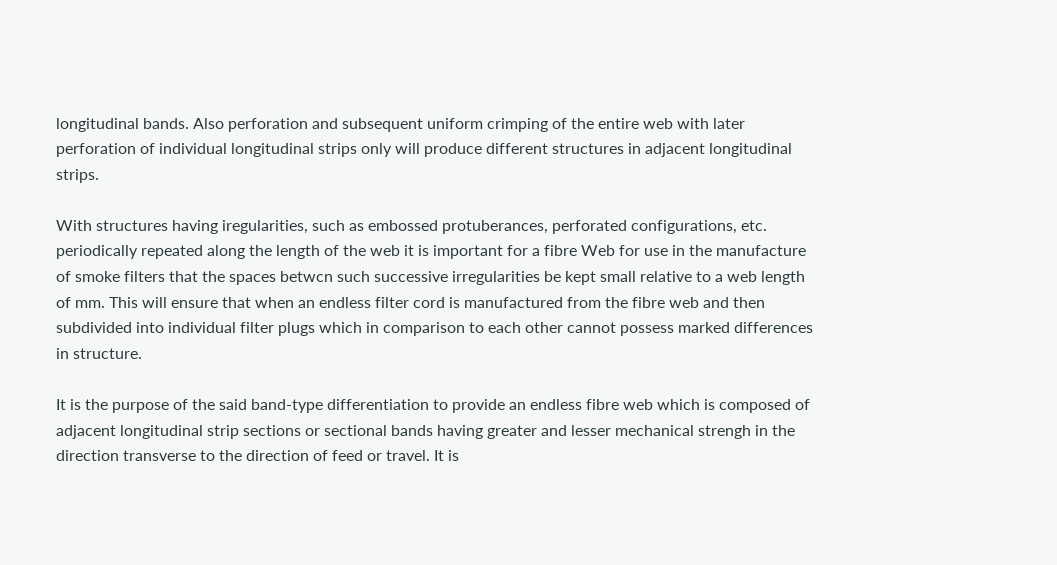longitudinal bands. Also perforation and subsequent uniform crimping of the entire web with later perforation of individual longitudinal strips only will produce different structures in adjacent longitudinal strips.

With structures having iregularities, such as embossed protuberances, perforated configurations, etc. periodically repeated along the length of the web it is important for a fibre Web for use in the manufacture of smoke filters that the spaces betwcn such successive irregularities be kept small relative to a web length of mm. This will ensure that when an endless filter cord is manufactured from the fibre web and then subdivided into individual filter plugs which in comparison to each other cannot possess marked differences in structure.

It is the purpose of the said band-type differentiation to provide an endless fibre web which is composed of adjacent longitudinal strip sections or sectional bands having greater and lesser mechanical strengh in the direction transverse to the direction of feed or travel. It is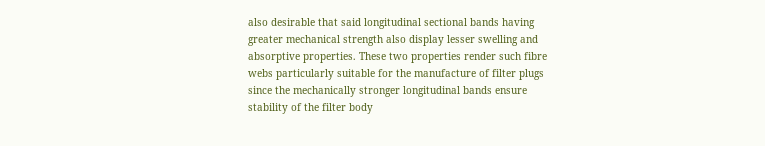also desirable that said longitudinal sectional bands having greater mechanical strength also display lesser swelling and absorptive properties. These two properties render such fibre webs particularly suitable for the manufacture of filter plugs since the mechanically stronger longitudinal bands ensure stability of the filter body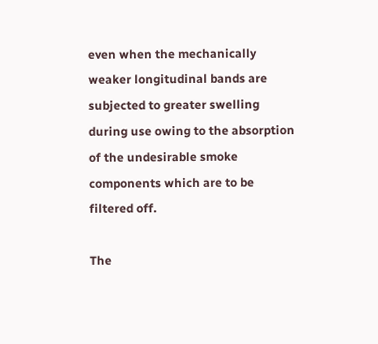even when the mechanically weaker longitudinal bands are subjected to greater swelling during use owing to the absorption of the undesirable smoke components which are to be filtered off.

The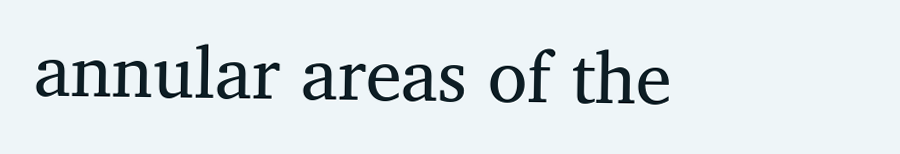annular areas of the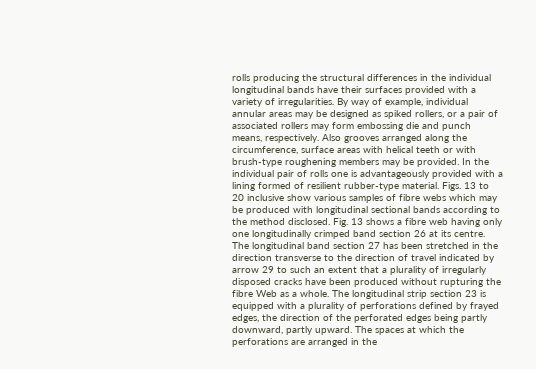rolls producing the structural differences in the individual longitudinal bands have their surfaces provided with a variety of irregularities. By way of example, individual annular areas may be designed as spiked rollers, or a pair of associated rollers may form embossing die and punch means, respectively. Also grooves arranged along the circumference, surface areas with helical teeth or with brush-type roughening members may be provided. In the individual pair of rolls one is advantageously provided with a lining formed of resilient rubber-type material. Figs. 13 to 20 inclusive show various samples of fibre webs which may be produced with longitudinal sectional bands according to the method disclosed. Fig. 13 shows a fibre web having only one longitudinally crimped band section 26 at its centre. The longitudinal band section 27 has been stretched in the direction transverse to the direction of travel indicated by arrow 29 to such an extent that a plurality of irregularly disposed cracks have been produced without rupturing the fibre Web as a whole. The longitudinal strip section 23 is equipped with a plurality of perforations defined by frayed edges, the direction of the perforated edges being partly downward, partly upward. The spaces at which the perforations are arranged in the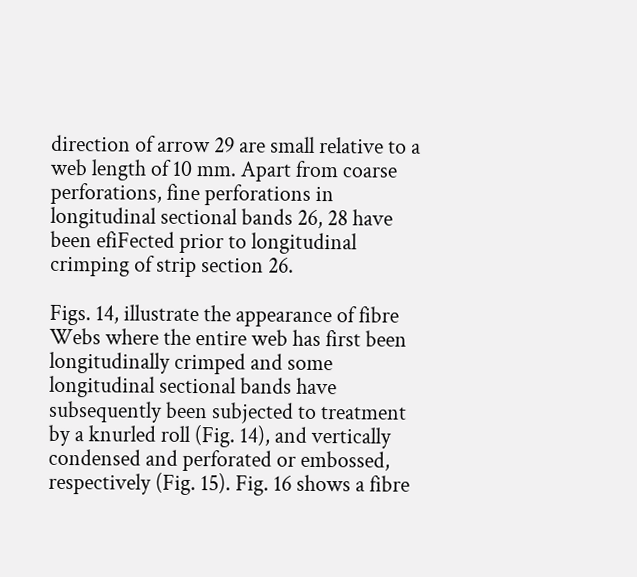direction of arrow 29 are small relative to a web length of 10 mm. Apart from coarse perforations, fine perforations in longitudinal sectional bands 26, 28 have been efiFected prior to longitudinal crimping of strip section 26.

Figs. 14, illustrate the appearance of fibre Webs where the entire web has first been longitudinally crimped and some longitudinal sectional bands have subsequently been subjected to treatment by a knurled roll (Fig. 14), and vertically condensed and perforated or embossed, respectively (Fig. 15). Fig. 16 shows a fibre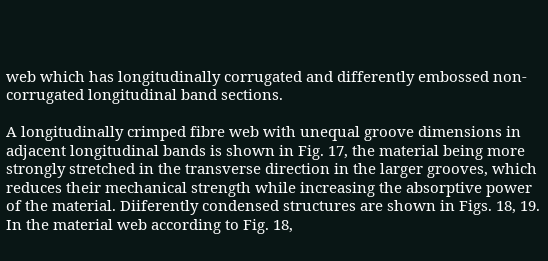web which has longitudinally corrugated and differently embossed non-corrugated longitudinal band sections.

A longitudinally crimped fibre web with unequal groove dimensions in adjacent longitudinal bands is shown in Fig. 17, the material being more strongly stretched in the transverse direction in the larger grooves, which reduces their mechanical strength while increasing the absorptive power of the material. Diiferently condensed structures are shown in Figs. 18, 19. In the material web according to Fig. 18,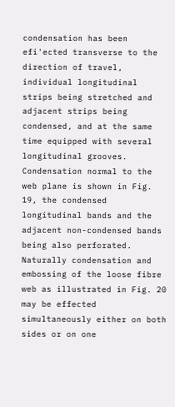condensation has been efi'ected transverse to the direction of travel, individual longitudinal strips being stretched and adjacent strips being condensed, and at the same time equipped with several longitudinal grooves. Condensation normal to the web plane is shown in Fig. 19, the condensed longitudinal bands and the adjacent non-condensed bands being also perforated. Naturally condensation and embossing of the loose fibre web as illustrated in Fig. 20 may be effected simultaneously either on both sides or on one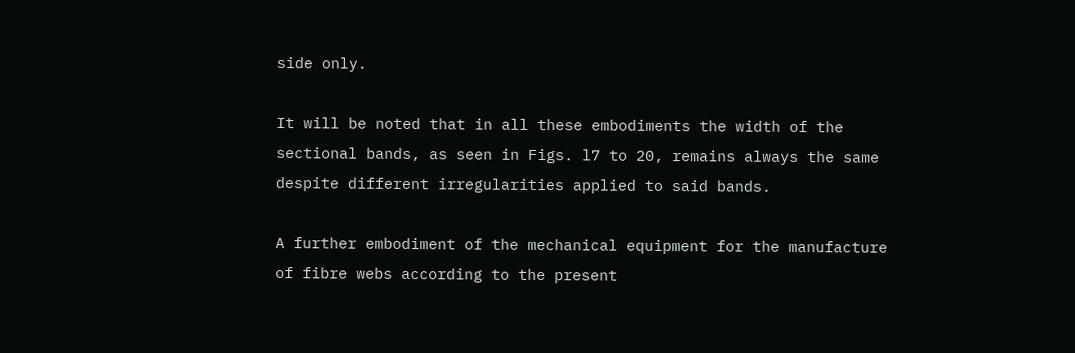side only.

It will be noted that in all these embodiments the width of the sectional bands, as seen in Figs. l7 to 20, remains always the same despite different irregularities applied to said bands.

A further embodiment of the mechanical equipment for the manufacture of fibre webs according to the present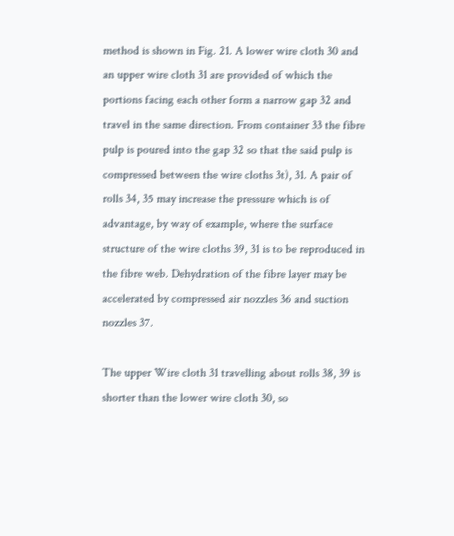method is shown in Fig. 21. A lower wire cloth 30 and an upper wire cloth 31 are provided of which the portions facing each other form a narrow gap 32 and travel in the same direction. From container 33 the fibre pulp is poured into the gap 32 so that the said pulp is compressed between the wire cloths 3t), 31. A pair of rolls 34, 35 may increase the pressure which is of advantage, by way of example, where the surface structure of the wire cloths 39, 31 is to be reproduced in the fibre web. Dehydration of the fibre layer may be accelerated by compressed air nozzles 36 and suction nozzles 37.

The upper Wire cloth 31 travelling about rolls 38, 39 is shorter than the lower wire cloth 30, so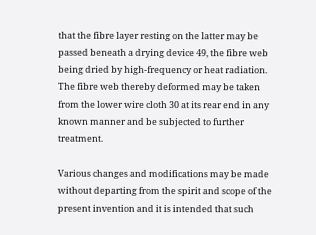that the fibre layer resting on the latter may be passed beneath a drying device 49, the fibre web being dried by high-frequency or heat radiation. The fibre web thereby deformed may be taken from the lower wire cloth 30 at its rear end in any known manner and be subjected to further treatment.

Various changes and modifications may be made without departing from the spirit and scope of the present invention and it is intended that such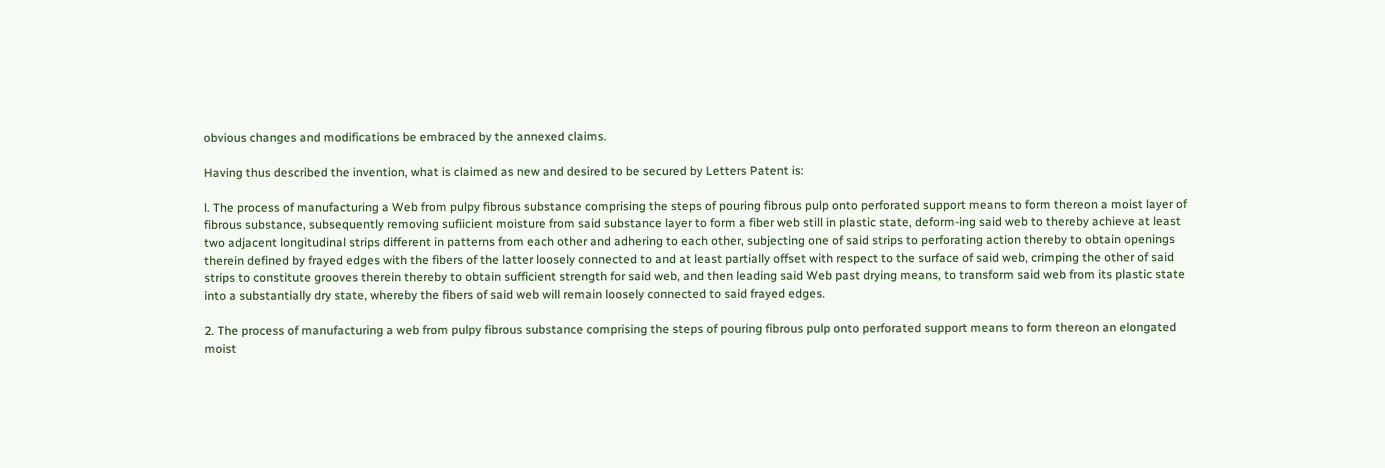obvious changes and modifications be embraced by the annexed claims.

Having thus described the invention, what is claimed as new and desired to be secured by Letters Patent is:

l. The process of manufacturing a Web from pulpy fibrous substance comprising the steps of pouring fibrous pulp onto perforated support means to form thereon a moist layer of fibrous substance, subsequently removing sufiicient moisture from said substance layer to form a fiber web still in plastic state, deform-ing said web to thereby achieve at least two adjacent longitudinal strips different in patterns from each other and adhering to each other, subjecting one of said strips to perforating action thereby to obtain openings therein defined by frayed edges with the fibers of the latter loosely connected to and at least partially offset with respect to the surface of said web, crimping the other of said strips to constitute grooves therein thereby to obtain sufficient strength for said web, and then leading said Web past drying means, to transform said web from its plastic state into a substantially dry state, whereby the fibers of said web will remain loosely connected to said frayed edges.

2. The process of manufacturing a web from pulpy fibrous substance comprising the steps of pouring fibrous pulp onto perforated support means to form thereon an elongated moist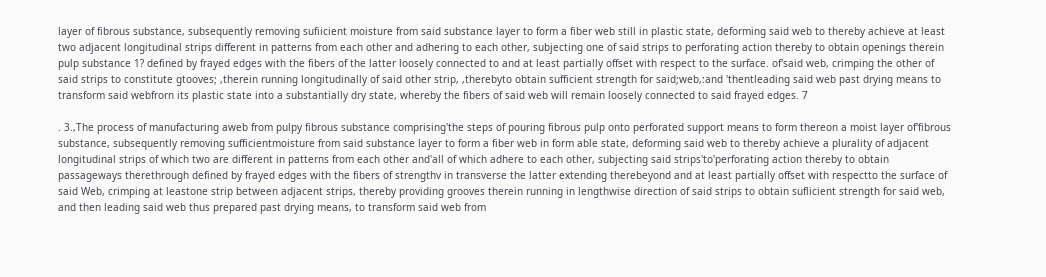layer of fibrous substance, subsequently removing sufiicient moisture from said substance layer to form a fiber web still in plastic state, deforming said web to thereby achieve at least two adjacent longitudinal strips different in patterns from each other and adhering to each other, subjecting one of said strips to perforating action thereby to obtain openings therein pulp substance 1? defined by frayed edges with the fibers of the latter loosely connected to and at least partially offset with respect to the surface. of'said web, crimping the other of said strips to constitute gtooves; ,therein running longitudinally of said other strip, ,therebyto obtain sufficient strength for said;web,:and 'thentleading said web past drying means to transform said webfrorn its plastic state into a substantially dry state, whereby the fibers of said web will remain loosely connected to said frayed edges. 7

. 3.,The process of manufacturing aweb from pulpy fibrous substance comprising'the steps of pouring fibrous pulp onto perforated support means to form thereon a moist layer of'fibrous substance, subsequently removing sufficientmoisture from said substance layer to form a fiber web in form able state, deforming said web to thereby achieve a plurality of adjacent longitudinal strips of which two are different in patterns from each other and'all of which adhere to each other, subjecting said strips'to'perforating action thereby to obtain passageways therethrough defined by frayed edges with the fibers of strengthv in transverse the latter extending therebeyond and at least partially offset with respectto the surface of said Web, crimping at leastone strip between adjacent strips, thereby providing grooves therein running in lengthwise direction of said strips to obtain suflicient strength for said web, and then leading said web thus prepared past drying means, to transform said web from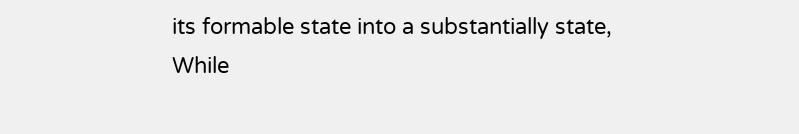its formable state into a substantially state, While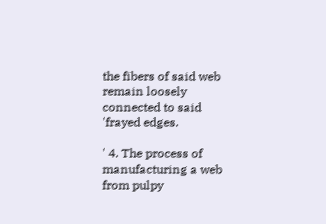the fibers of said web remain loosely connected to said 'frayed edges.

' 4. The process of manufacturing a web from pulpy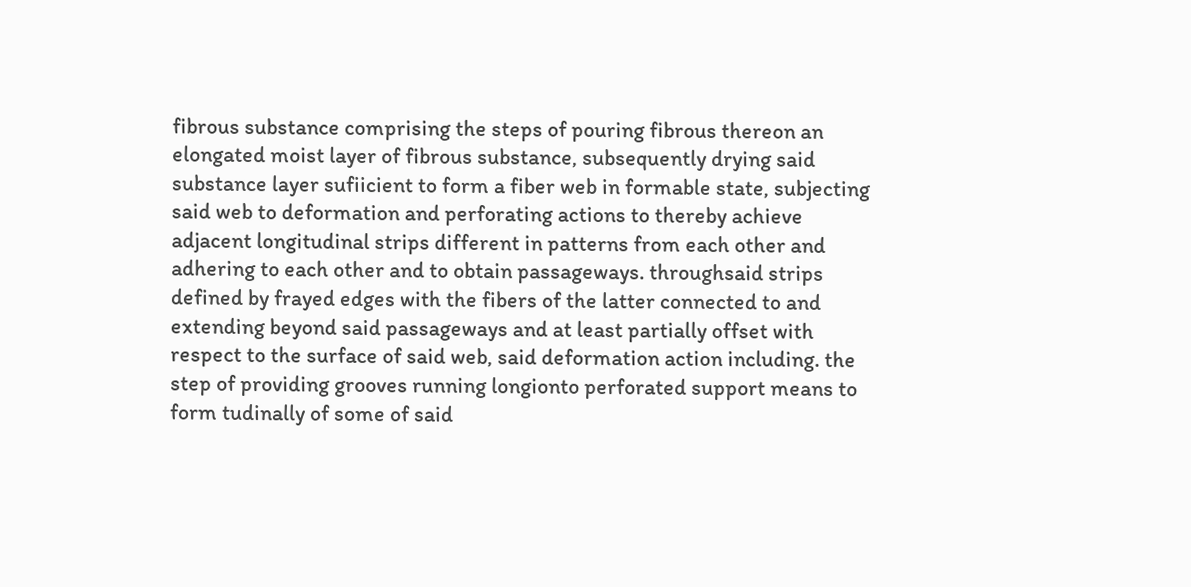fibrous substance comprising the steps of pouring fibrous thereon an elongated moist layer of fibrous substance, subsequently drying said substance layer sufiicient to form a fiber web in formable state, subjecting said web to deformation and perforating actions to thereby achieve adjacent longitudinal strips different in patterns from each other and adhering to each other and to obtain passageways. throughsaid strips defined by frayed edges with the fibers of the latter connected to and extending beyond said passageways and at least partially offset with respect to the surface of said web, said deformation action including. the step of providing grooves running longionto perforated support means to form tudinally of some of said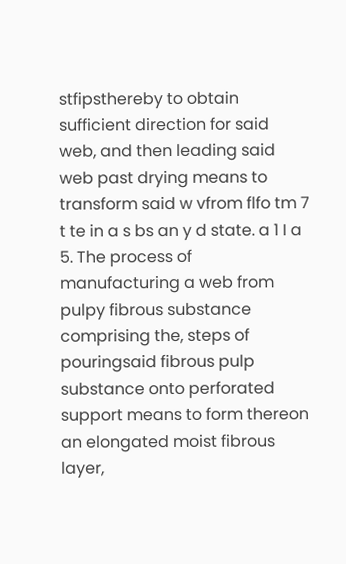stfipsthereby to obtain sufficient direction for said web, and then leading said web past drying means to transform said w vfrom flfo tm 7 t te in a s bs an y d state. a 1 I a 5. The process of manufacturing a web from pulpy fibrous substance comprising the, steps of pouringsaid fibrous pulp substance onto perforated support means to form thereon an elongated moist fibrous layer,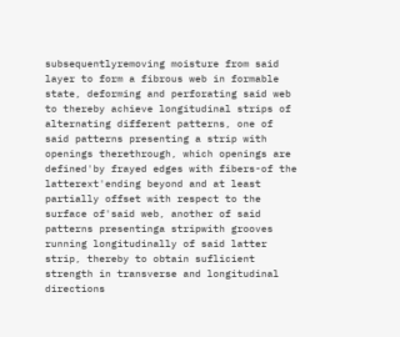subsequentlyremoving moisture from said layer to form a fibrous web in formable state, deforming and perforating said web to thereby achieve longitudinal strips of alternating different patterns, one of said patterns presenting a strip with openings therethrough, which openings are defined'by frayed edges with fibers-of the latterext'ending beyond and at least partially offset with respect to the surface of'said web, another of said patterns presentinga stripwith grooves running longitudinally of said latter strip, thereby to obtain suflicient strength in transverse and longitudinal directions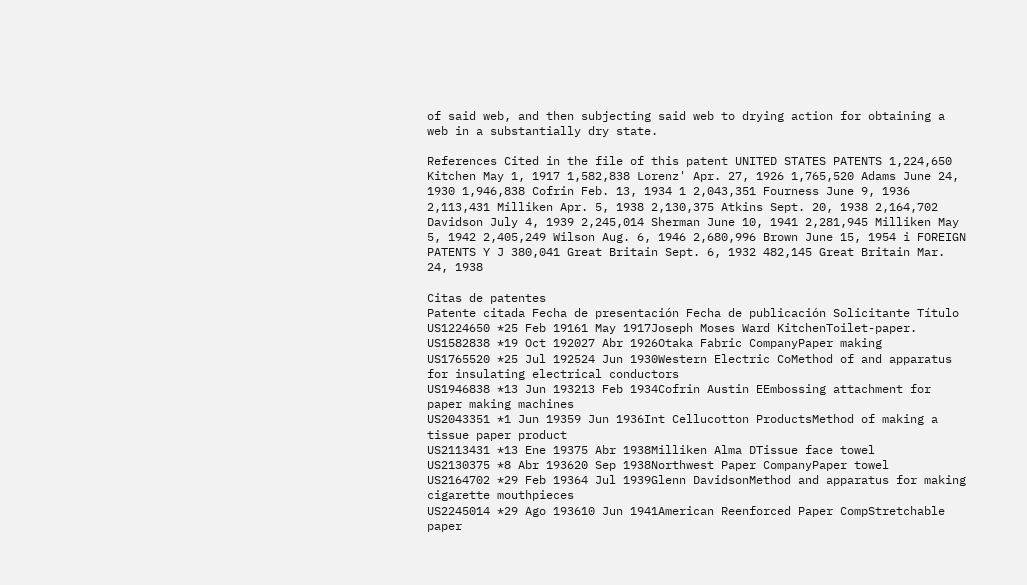of said web, and then subjecting said web to drying action for obtaining a web in a substantially dry state.

References Cited in the file of this patent UNITED STATES PATENTS 1,224,650 Kitchen May 1, 1917 1,582,838 Lorenz' Apr. 27, 1926 1,765,520 Adams June 24, 1930 1,946,838 Cofrin Feb. 13, 1934 1 2,043,351 Fourness June 9, 1936 2,113,431 Milliken Apr. 5, 1938 2,130,375 Atkins Sept. 20, 1938 2,164,702 Davidson July 4, 1939 2,245,014 Sherman June 10, 1941 2,281,945 Milliken May 5, 1942 2,405,249 Wilson Aug. 6, 1946 2,680,996 Brown June 15, 1954 i FOREIGN PATENTS Y J 380,041 Great Britain Sept. 6, 1932 482,145 Great Britain Mar. 24, 1938

Citas de patentes
Patente citada Fecha de presentación Fecha de publicación Solicitante Título
US1224650 *25 Feb 19161 May 1917Joseph Moses Ward KitchenToilet-paper.
US1582838 *19 Oct 192027 Abr 1926Otaka Fabric CompanyPaper making
US1765520 *25 Jul 192524 Jun 1930Western Electric CoMethod of and apparatus for insulating electrical conductors
US1946838 *13 Jun 193213 Feb 1934Cofrin Austin EEmbossing attachment for paper making machines
US2043351 *1 Jun 19359 Jun 1936Int Cellucotton ProductsMethod of making a tissue paper product
US2113431 *13 Ene 19375 Abr 1938Milliken Alma DTissue face towel
US2130375 *8 Abr 193620 Sep 1938Northwest Paper CompanyPaper towel
US2164702 *29 Feb 19364 Jul 1939Glenn DavidsonMethod and apparatus for making cigarette mouthpieces
US2245014 *29 Ago 193610 Jun 1941American Reenforced Paper CompStretchable paper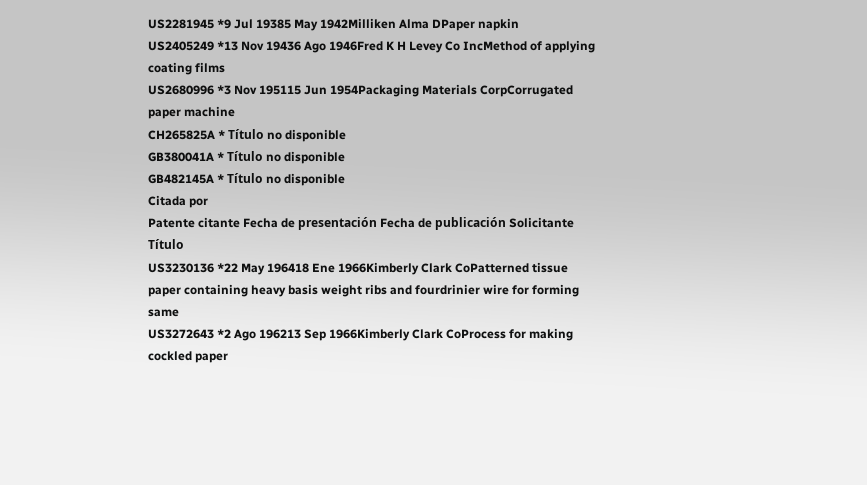US2281945 *9 Jul 19385 May 1942Milliken Alma DPaper napkin
US2405249 *13 Nov 19436 Ago 1946Fred K H Levey Co IncMethod of applying coating films
US2680996 *3 Nov 195115 Jun 1954Packaging Materials CorpCorrugated paper machine
CH265825A * Título no disponible
GB380041A * Título no disponible
GB482145A * Título no disponible
Citada por
Patente citante Fecha de presentación Fecha de publicación Solicitante Título
US3230136 *22 May 196418 Ene 1966Kimberly Clark CoPatterned tissue paper containing heavy basis weight ribs and fourdrinier wire for forming same
US3272643 *2 Ago 196213 Sep 1966Kimberly Clark CoProcess for making cockled paper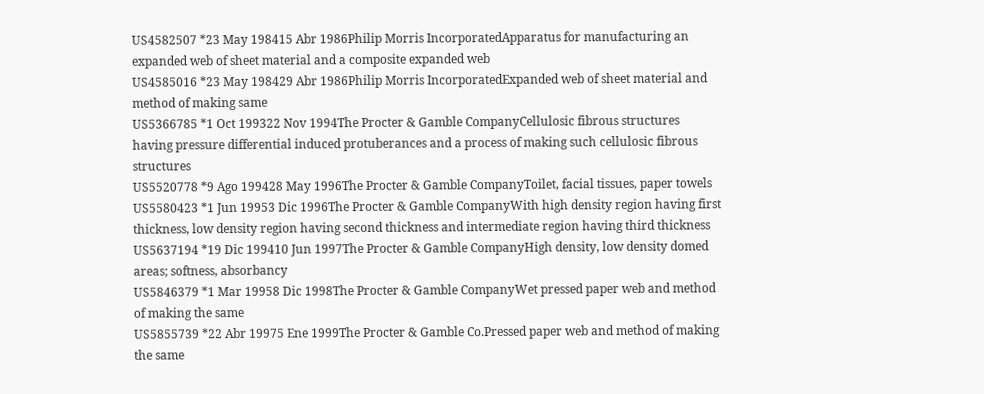US4582507 *23 May 198415 Abr 1986Philip Morris IncorporatedApparatus for manufacturing an expanded web of sheet material and a composite expanded web
US4585016 *23 May 198429 Abr 1986Philip Morris IncorporatedExpanded web of sheet material and method of making same
US5366785 *1 Oct 199322 Nov 1994The Procter & Gamble CompanyCellulosic fibrous structures having pressure differential induced protuberances and a process of making such cellulosic fibrous structures
US5520778 *9 Ago 199428 May 1996The Procter & Gamble CompanyToilet, facial tissues, paper towels
US5580423 *1 Jun 19953 Dic 1996The Procter & Gamble CompanyWith high density region having first thickness, low density region having second thickness and intermediate region having third thickness
US5637194 *19 Dic 199410 Jun 1997The Procter & Gamble CompanyHigh density, low density domed areas; softness, absorbancy
US5846379 *1 Mar 19958 Dic 1998The Procter & Gamble CompanyWet pressed paper web and method of making the same
US5855739 *22 Abr 19975 Ene 1999The Procter & Gamble Co.Pressed paper web and method of making the same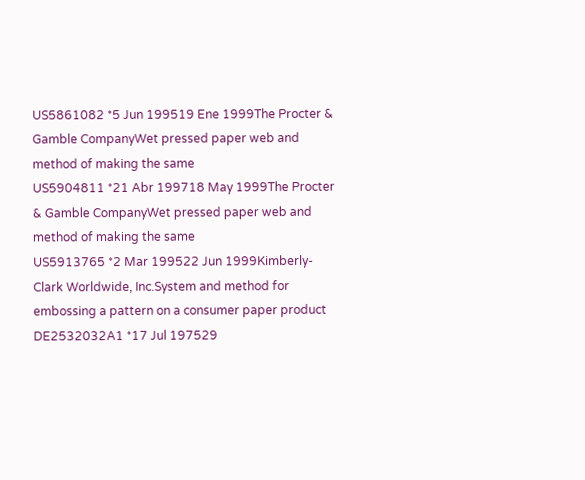US5861082 *5 Jun 199519 Ene 1999The Procter & Gamble CompanyWet pressed paper web and method of making the same
US5904811 *21 Abr 199718 May 1999The Procter & Gamble CompanyWet pressed paper web and method of making the same
US5913765 *2 Mar 199522 Jun 1999Kimberly-Clark Worldwide, Inc.System and method for embossing a pattern on a consumer paper product
DE2532032A1 *17 Jul 197529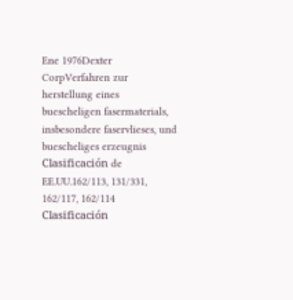Ene 1976Dexter CorpVerfahren zur herstellung eines buescheligen fasermaterials, insbesondere faservlieses, und buescheliges erzeugnis
Clasificación de EE.UU.162/113, 131/331, 162/117, 162/114
Clasificación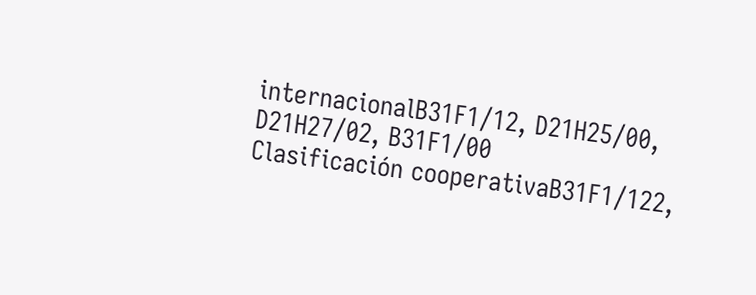internacionalB31F1/12, D21H25/00, D21H27/02, B31F1/00
Clasificación cooperativaB31F1/122,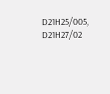D21H25/005, D21H27/02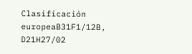Clasificación europeaB31F1/12B, D21H27/02